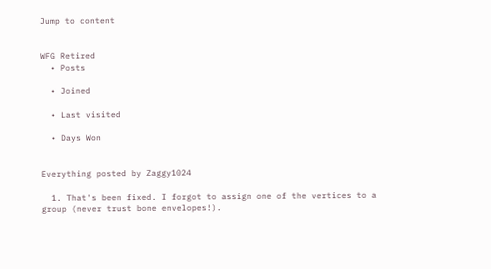Jump to content


WFG Retired
  • Posts

  • Joined

  • Last visited

  • Days Won


Everything posted by Zaggy1024

  1. That's been fixed. I forgot to assign one of the vertices to a group (never trust bone envelopes!).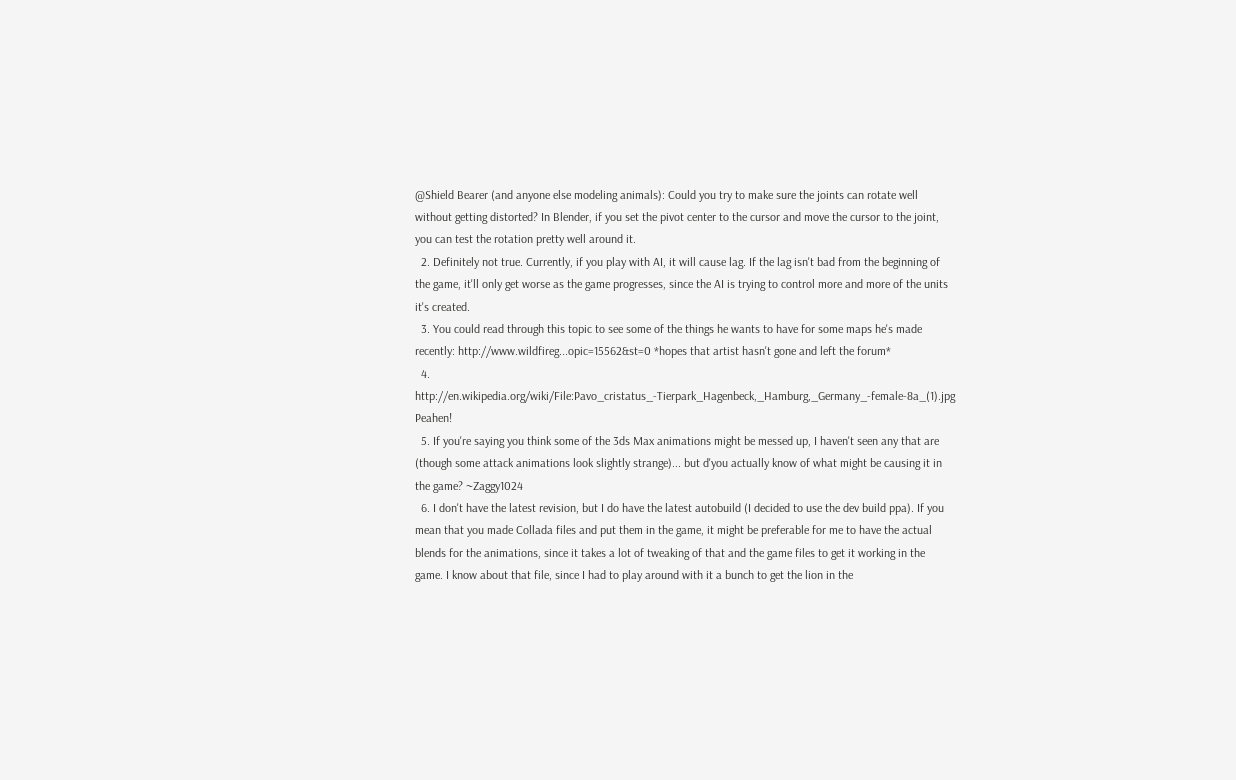@Shield Bearer (and anyone else modeling animals): Could you try to make sure the joints can rotate well without getting distorted? In Blender, if you set the pivot center to the cursor and move the cursor to the joint, you can test the rotation pretty well around it.
  2. Definitely not true. Currently, if you play with AI, it will cause lag. If the lag isn't bad from the beginning of the game, it'll only get worse as the game progresses, since the AI is trying to control more and more of the units it's created.
  3. You could read through this topic to see some of the things he wants to have for some maps he's made recently: http://www.wildfireg...opic=15562&st=0 *hopes that artist hasn't gone and left the forum*
  4. http://en.wikipedia.org/wiki/File:Pavo_cristatus_-Tierpark_Hagenbeck,_Hamburg,_Germany_-female-8a_(1).jpg Peahen!
  5. If you're saying you think some of the 3ds Max animations might be messed up, I haven't seen any that are (though some attack animations look slightly strange)... but d'you actually know of what might be causing it in the game? ~Zaggy1024
  6. I don't have the latest revision, but I do have the latest autobuild (I decided to use the dev build ppa). If you mean that you made Collada files and put them in the game, it might be preferable for me to have the actual blends for the animations, since it takes a lot of tweaking of that and the game files to get it working in the game. I know about that file, since I had to play around with it a bunch to get the lion in the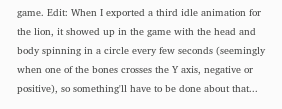game. Edit: When I exported a third idle animation for the lion, it showed up in the game with the head and body spinning in a circle every few seconds (seemingly when one of the bones crosses the Y axis, negative or positive), so something'll have to be done about that...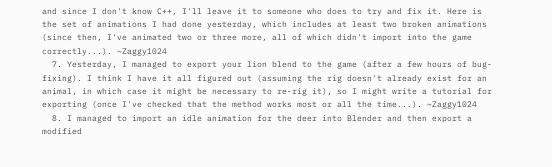and since I don't know C++, I'll leave it to someone who does to try and fix it. Here is the set of animations I had done yesterday, which includes at least two broken animations (since then, I've animated two or three more, all of which didn't import into the game correctly...). ~Zaggy1024
  7. Yesterday, I managed to export your lion blend to the game (after a few hours of bug-fixing). I think I have it all figured out (assuming the rig doesn't already exist for an animal, in which case it might be necessary to re-rig it), so I might write a tutorial for exporting (once I've checked that the method works most or all the time...). ~Zaggy1024
  8. I managed to import an idle animation for the deer into Blender and then export a modified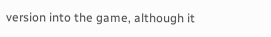version into the game, although it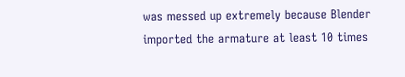was messed up extremely because Blender imported the armature at least 10 times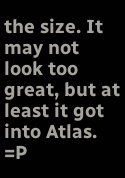the size. It may not look too great, but at least it got into Atlas. =P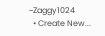~Zaggy1024
  • Create New...